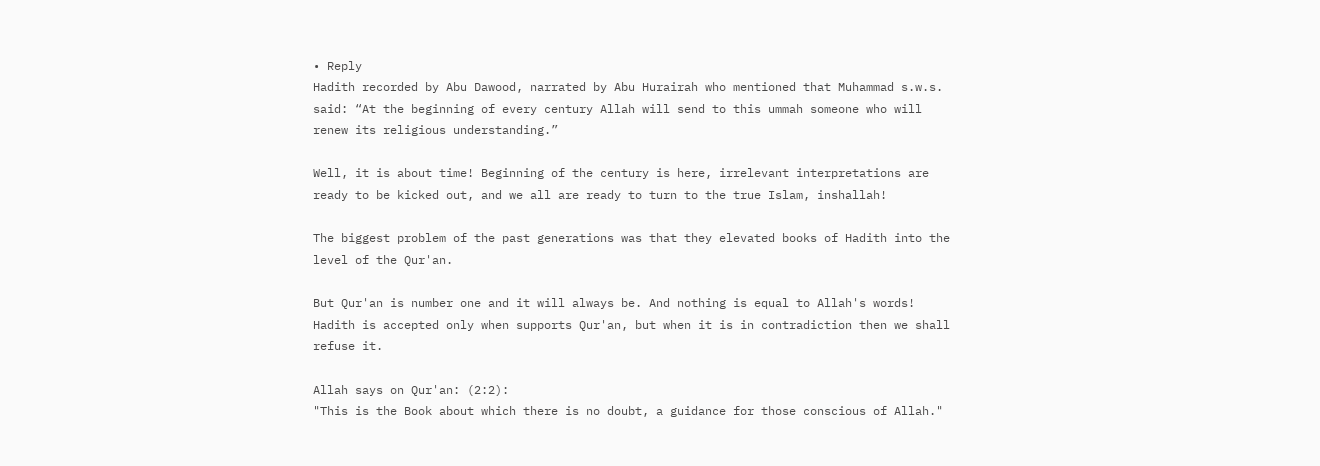• Reply
Hadith recorded by Abu Dawood, narrated by Abu Hurairah who mentioned that Muhammad s.w.s. said: “At the beginning of every century Allah will send to this ummah someone who will renew its religious understanding.”

Well, it is about time! Beginning of the century is here, irrelevant interpretations are ready to be kicked out, and we all are ready to turn to the true Islam, inshallah!

The biggest problem of the past generations was that they elevated books of Hadith into the level of the Qur'an.

But Qur'an is number one and it will always be. And nothing is equal to Allah's words!
Hadith is accepted only when supports Qur'an, but when it is in contradiction then we shall refuse it.

Allah says on Qur'an: (2:2):
"This is the Book about which there is no doubt, a guidance for those conscious of Allah."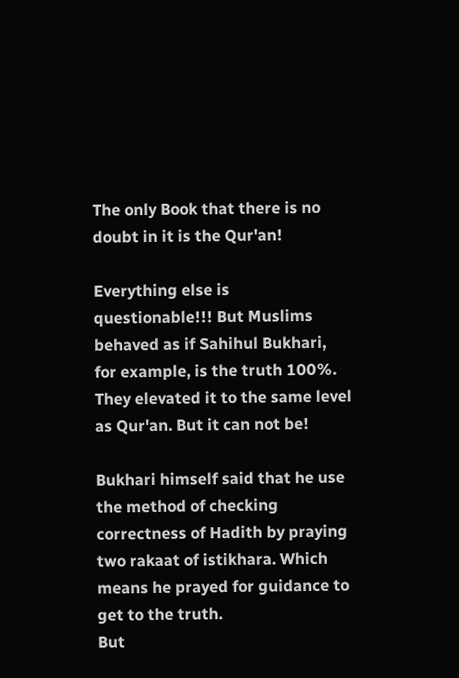The only Book that there is no doubt in it is the Qur'an!

Everything else is questionable!!! But Muslims behaved as if Sahihul Bukhari, for example, is the truth 100%.
They elevated it to the same level as Qur'an. But it can not be!

Bukhari himself said that he use the method of checking correctness of Hadith by praying two rakaat of istikhara. Which means he prayed for guidance to get to the truth.
But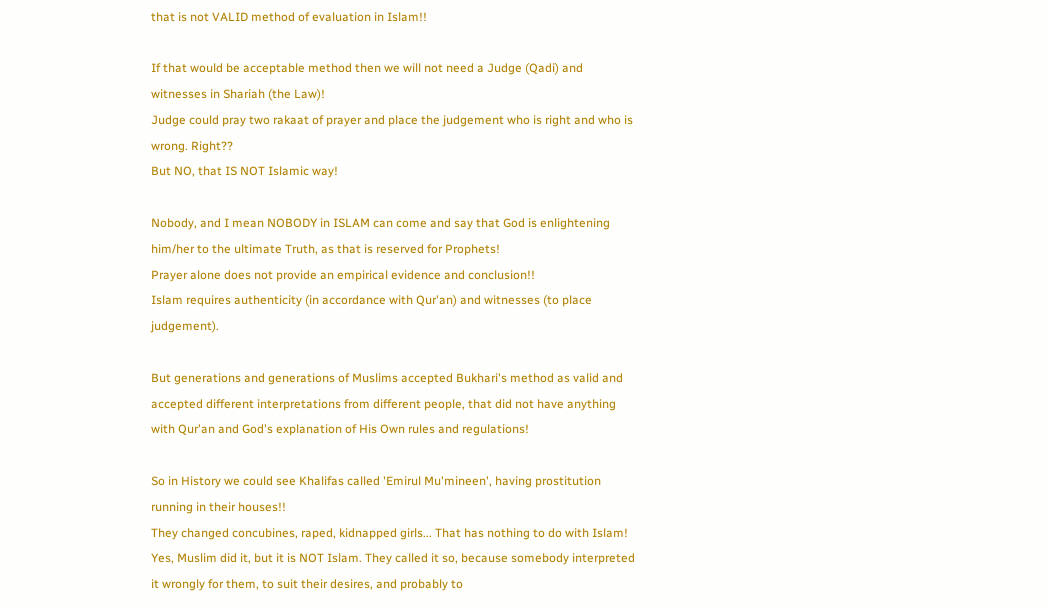that is not VALID method of evaluation in Islam!!

If that would be acceptable method then we will not need a Judge (Qadi) and witnesses in Shariah (the Law)!
Judge could pray two rakaat of prayer and place the judgement who is right and who is wrong. Right??
But NO, that IS NOT Islamic way!

Nobody, and I mean NOBODY in ISLAM can come and say that God is enlightening him/her to the ultimate Truth, as that is reserved for Prophets!
Prayer alone does not provide an empirical evidence and conclusion!!
Islam requires authenticity (in accordance with Qur'an) and witnesses (to place judgement).

But generations and generations of Muslims accepted Bukhari's method as valid and accepted different interpretations from different people, that did not have anything with Qur'an and God's explanation of His Own rules and regulations!

So in History we could see Khalifas called 'Emirul Mu'mineen', having prostitution running in their houses!!
They changed concubines, raped, kidnapped girls... That has nothing to do with Islam!
Yes, Muslim did it, but it is NOT Islam. They called it so, because somebody interpreted it wrongly for them, to suit their desires, and probably to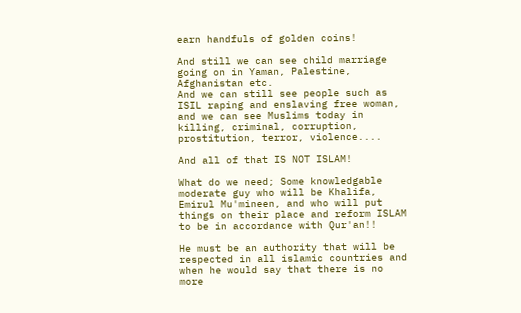earn handfuls of golden coins!

And still we can see child marriage going on in Yaman, Palestine, Afghanistan etc.
And we can still see people such as ISIL raping and enslaving free woman, and we can see Muslims today in killing, criminal, corruption, prostitution, terror, violence....

And all of that IS NOT ISLAM!

What do we need; Some knowledgable moderate guy who will be Khalifa, Emirul Mu'mineen, and who will put things on their place and reform ISLAM to be in accordance with Qur'an!!

He must be an authority that will be respected in all islamic countries and when he would say that there is no more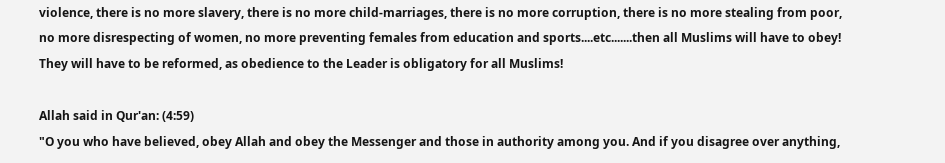violence, there is no more slavery, there is no more child-marriages, there is no more corruption, there is no more stealing from poor, no more disrespecting of women, no more preventing females from education and sports....etc.......then all Muslims will have to obey!
They will have to be reformed, as obedience to the Leader is obligatory for all Muslims!

Allah said in Qur'an: (4:59)
"O you who have believed, obey Allah and obey the Messenger and those in authority among you. And if you disagree over anything,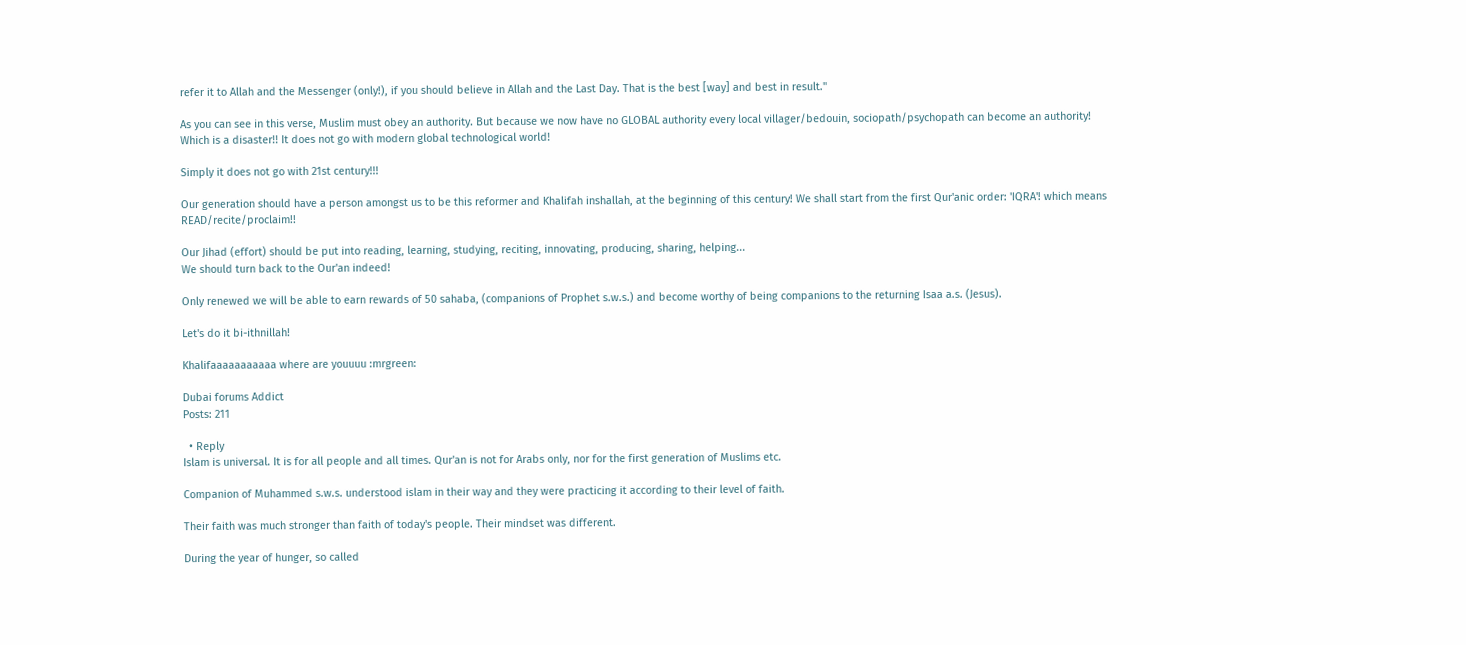refer it to Allah and the Messenger (only!), if you should believe in Allah and the Last Day. That is the best [way] and best in result."

As you can see in this verse, Muslim must obey an authority. But because we now have no GLOBAL authority every local villager/bedouin, sociopath/psychopath can become an authority!
Which is a disaster!! It does not go with modern global technological world!

Simply it does not go with 21st century!!!

Our generation should have a person amongst us to be this reformer and Khalifah inshallah, at the beginning of this century! We shall start from the first Qur'anic order: 'IQRA'! which means READ/recite/proclaim!!

Our Jihad (effort) should be put into reading, learning, studying, reciting, innovating, producing, sharing, helping...
We should turn back to the Our'an indeed!

Only renewed we will be able to earn rewards of 50 sahaba, (companions of Prophet s.w.s.) and become worthy of being companions to the returning Isaa a.s. (Jesus).

Let's do it bi-ithnillah!

Khalifaaaaaaaaaaa where are youuuu :mrgreen:

Dubai forums Addict
Posts: 211

  • Reply
Islam is universal. It is for all people and all times. Qur'an is not for Arabs only, nor for the first generation of Muslims etc.

Companion of Muhammed s.w.s. understood islam in their way and they were practicing it according to their level of faith.

Their faith was much stronger than faith of today's people. Their mindset was different.

During the year of hunger, so called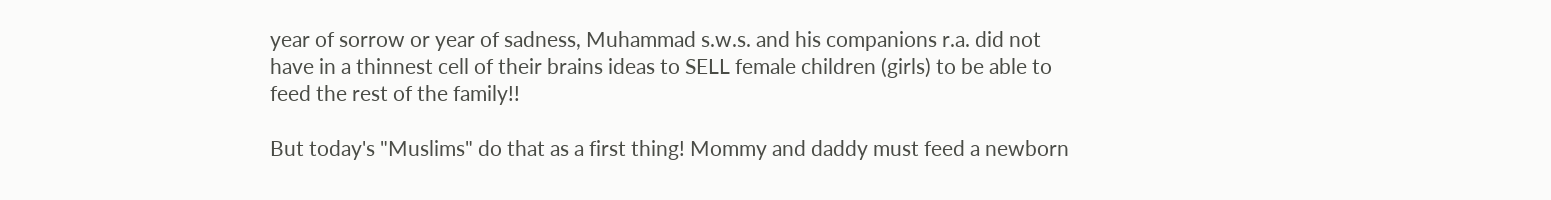year of sorrow or year of sadness, Muhammad s.w.s. and his companions r.a. did not have in a thinnest cell of their brains ideas to SELL female children (girls) to be able to feed the rest of the family!!

But today's "Muslims" do that as a first thing! Mommy and daddy must feed a newborn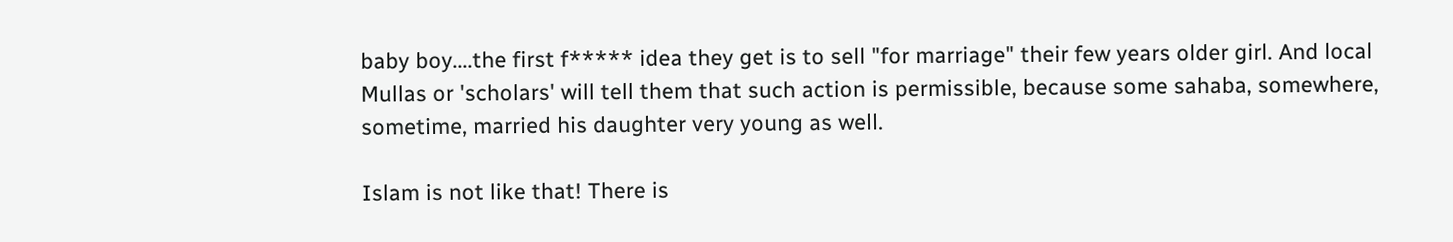baby boy....the first f***** idea they get is to sell "for marriage" their few years older girl. And local Mullas or 'scholars' will tell them that such action is permissible, because some sahaba, somewhere, sometime, married his daughter very young as well.

Islam is not like that! There is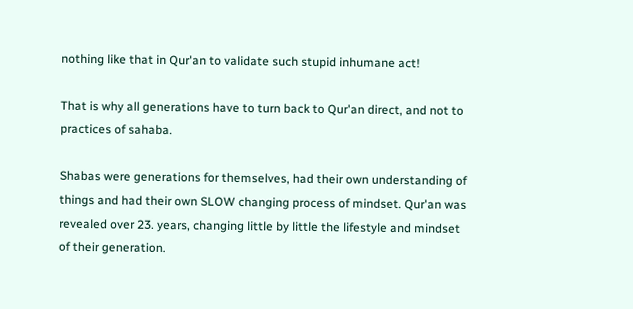nothing like that in Qur'an to validate such stupid inhumane act!

That is why all generations have to turn back to Qur'an direct, and not to practices of sahaba.

Shabas were generations for themselves, had their own understanding of things and had their own SLOW changing process of mindset. Qur'an was revealed over 23. years, changing little by little the lifestyle and mindset of their generation.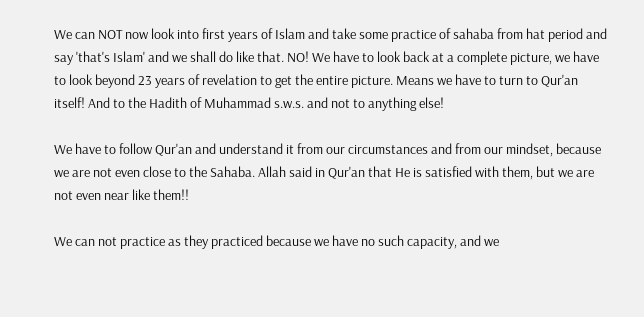We can NOT now look into first years of Islam and take some practice of sahaba from hat period and say 'that's Islam' and we shall do like that. NO! We have to look back at a complete picture, we have to look beyond 23 years of revelation to get the entire picture. Means we have to turn to Qur'an itself! And to the Hadith of Muhammad s.w.s. and not to anything else!

We have to follow Qur'an and understand it from our circumstances and from our mindset, because we are not even close to the Sahaba. Allah said in Qur'an that He is satisfied with them, but we are not even near like them!!

We can not practice as they practiced because we have no such capacity, and we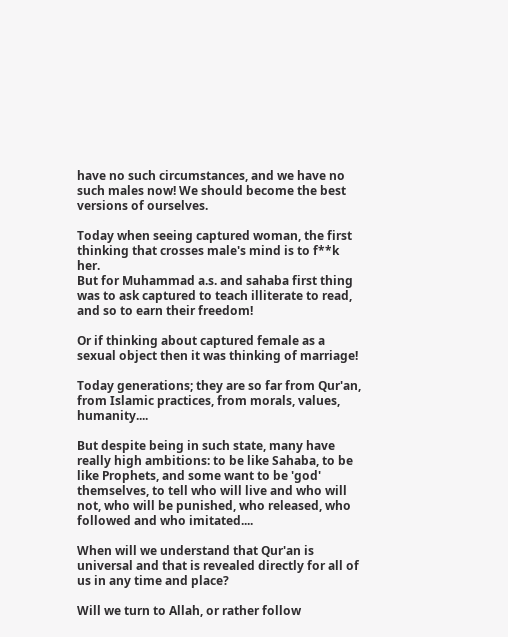have no such circumstances, and we have no such males now! We should become the best versions of ourselves.

Today when seeing captured woman, the first thinking that crosses male's mind is to f**k her.
But for Muhammad a.s. and sahaba first thing was to ask captured to teach illiterate to read, and so to earn their freedom!

Or if thinking about captured female as a sexual object then it was thinking of marriage!

Today generations; they are so far from Qur'an, from Islamic practices, from morals, values, humanity....

But despite being in such state, many have really high ambitions: to be like Sahaba, to be like Prophets, and some want to be 'god' themselves, to tell who will live and who will not, who will be punished, who released, who followed and who imitated....

When will we understand that Qur'an is universal and that is revealed directly for all of us in any time and place?

Will we turn to Allah, or rather follow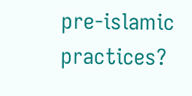pre-islamic practices?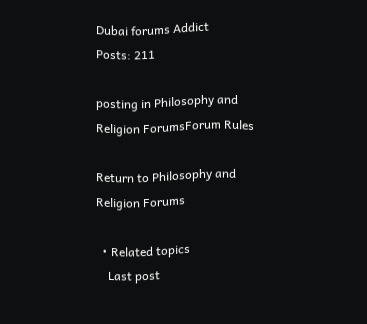Dubai forums Addict
Posts: 211

posting in Philosophy and Religion ForumsForum Rules

Return to Philosophy and Religion Forums

  • Related topics
    Last post